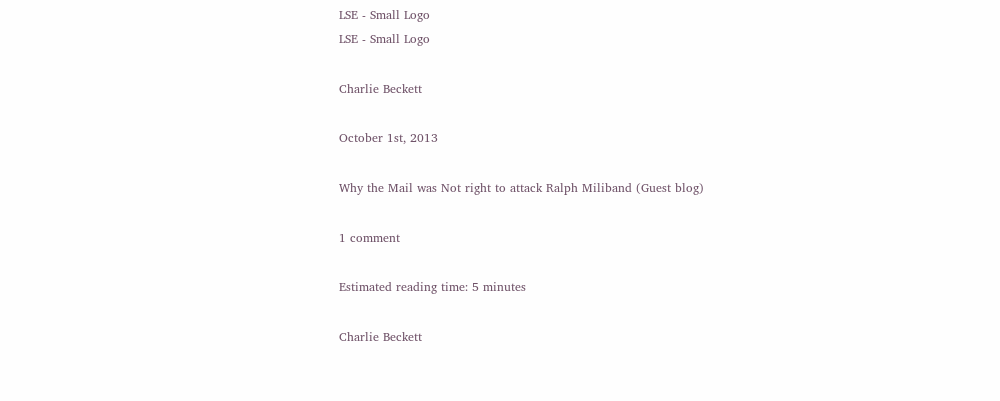LSE - Small Logo
LSE - Small Logo

Charlie Beckett

October 1st, 2013

Why the Mail was Not right to attack Ralph Miliband (Guest blog)

1 comment

Estimated reading time: 5 minutes

Charlie Beckett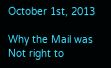October 1st, 2013

Why the Mail was Not right to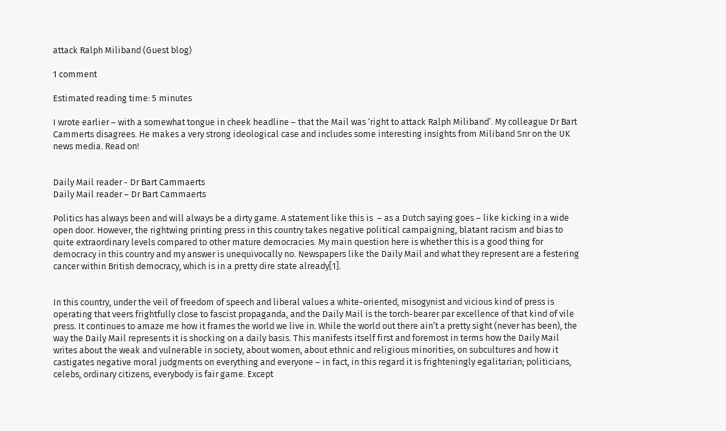attack Ralph Miliband (Guest blog)

1 comment

Estimated reading time: 5 minutes

I wrote earlier – with a somewhat tongue in cheek headline – that the Mail was ‘right to attack Ralph Miliband’. My colleague Dr Bart Cammerts disagrees. He makes a very strong ideological case and includes some interesting insights from Miliband Snr on the UK news media. Read on!


Daily Mail reader - Dr Bart Cammaerts
Daily Mail reader – Dr Bart Cammaerts

Politics has always been and will always be a dirty game. A statement like this is  – as a Dutch saying goes – like kicking in a wide open door. However, the rightwing printing press in this country takes negative political campaigning, blatant racism and bias to quite extraordinary levels compared to other mature democracies. My main question here is whether this is a good thing for democracy in this country and my answer is unequivocally no. Newspapers like the Daily Mail and what they represent are a festering cancer within British democracy, which is in a pretty dire state already[1].


In this country, under the veil of freedom of speech and liberal values a white-oriented, misogynist and vicious kind of press is operating that veers frightfully close to fascist propaganda, and the Daily Mail is the torch-bearer par excellence of that kind of vile press. It continues to amaze me how it frames the world we live in. While the world out there ain’t a pretty sight (never has been), the way the Daily Mail represents it is shocking on a daily basis. This manifests itself first and foremost in terms how the Daily Mail writes about the weak and vulnerable in society, about women, about ethnic and religious minorities, on subcultures and how it castigates negative moral judgments on everything and everyone – in fact, in this regard it is frighteningly egalitarian; politicians, celebs, ordinary citizens, everybody is fair game. Except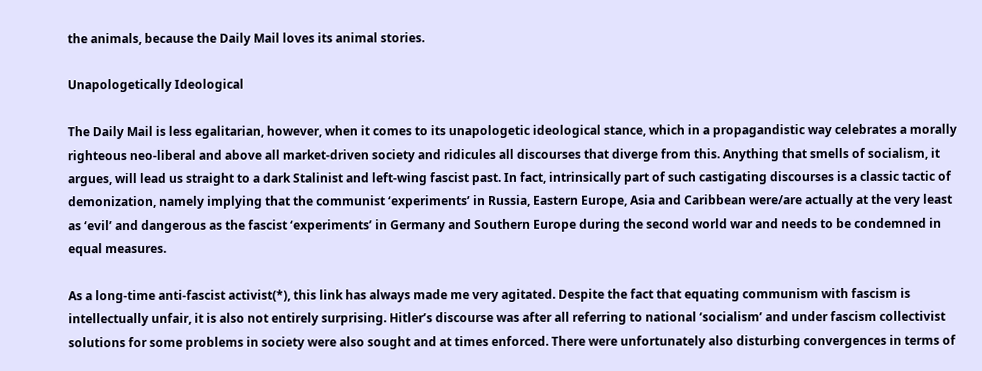the animals, because the Daily Mail loves its animal stories.

Unapologetically Ideological

The Daily Mail is less egalitarian, however, when it comes to its unapologetic ideological stance, which in a propagandistic way celebrates a morally righteous neo-liberal and above all market-driven society and ridicules all discourses that diverge from this. Anything that smells of socialism, it argues, will lead us straight to a dark Stalinist and left-wing fascist past. In fact, intrinsically part of such castigating discourses is a classic tactic of demonization, namely implying that the communist ‘experiments’ in Russia, Eastern Europe, Asia and Caribbean were/are actually at the very least as ‘evil’ and dangerous as the fascist ‘experiments’ in Germany and Southern Europe during the second world war and needs to be condemned in equal measures.

As a long-time anti-fascist activist(*), this link has always made me very agitated. Despite the fact that equating communism with fascism is intellectually unfair, it is also not entirely surprising. Hitler’s discourse was after all referring to national ‘socialism’ and under fascism collectivist solutions for some problems in society were also sought and at times enforced. There were unfortunately also disturbing convergences in terms of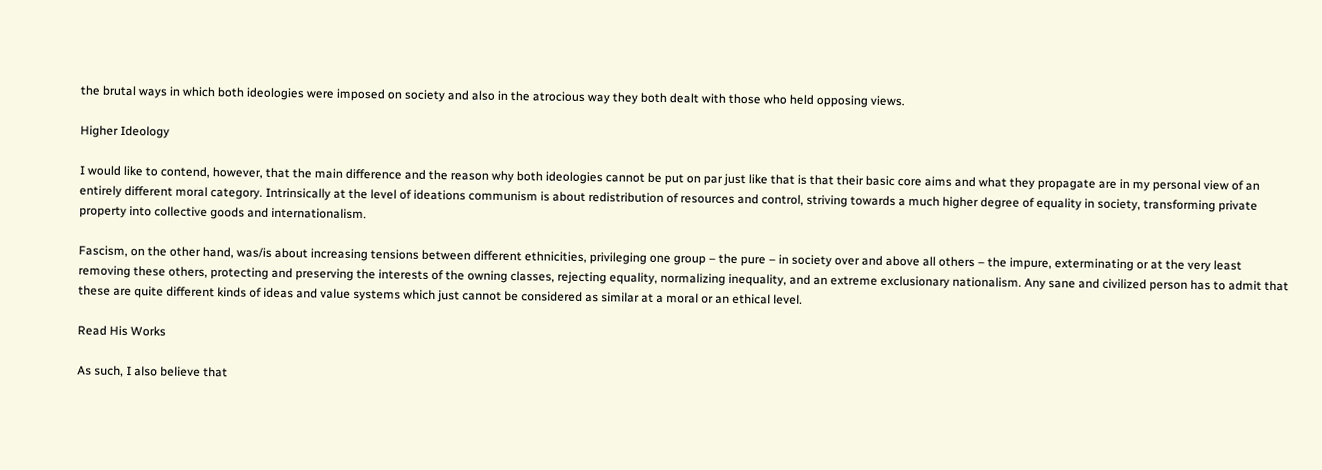the brutal ways in which both ideologies were imposed on society and also in the atrocious way they both dealt with those who held opposing views.

Higher Ideology

I would like to contend, however, that the main difference and the reason why both ideologies cannot be put on par just like that is that their basic core aims and what they propagate are in my personal view of an entirely different moral category. Intrinsically at the level of ideations communism is about redistribution of resources and control, striving towards a much higher degree of equality in society, transforming private property into collective goods and internationalism.

Fascism, on the other hand, was/is about increasing tensions between different ethnicities, privileging one group – the pure – in society over and above all others – the impure, exterminating or at the very least removing these others, protecting and preserving the interests of the owning classes, rejecting equality, normalizing inequality, and an extreme exclusionary nationalism. Any sane and civilized person has to admit that these are quite different kinds of ideas and value systems which just cannot be considered as similar at a moral or an ethical level.

Read His Works

As such, I also believe that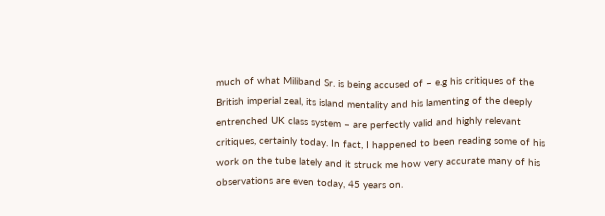much of what Miliband Sr. is being accused of – e.g his critiques of the British imperial zeal, its island mentality and his lamenting of the deeply entrenched UK class system – are perfectly valid and highly relevant critiques, certainly today. In fact, I happened to been reading some of his work on the tube lately and it struck me how very accurate many of his observations are even today, 45 years on.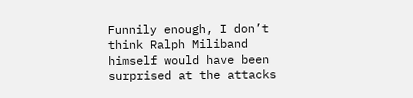Funnily enough, I don’t think Ralph Miliband himself would have been surprised at the attacks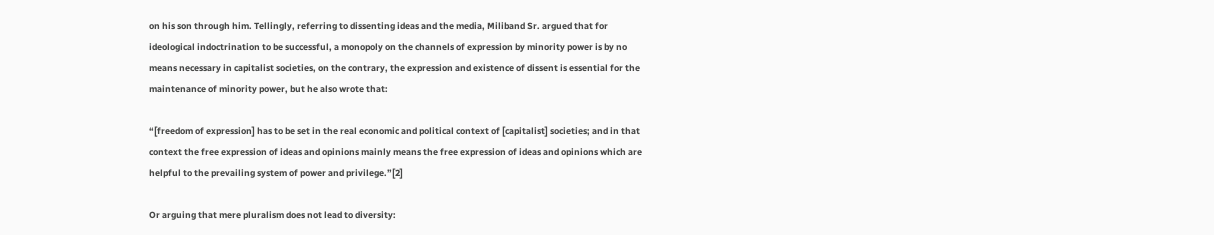on his son through him. Tellingly, referring to dissenting ideas and the media, Miliband Sr. argued that for ideological indoctrination to be successful, a monopoly on the channels of expression by minority power is by no means necessary in capitalist societies, on the contrary, the expression and existence of dissent is essential for the maintenance of minority power, but he also wrote that:

“[freedom of expression] has to be set in the real economic and political context of [capitalist] societies; and in that context the free expression of ideas and opinions mainly means the free expression of ideas and opinions which are helpful to the prevailing system of power and privilege.”[2]

Or arguing that mere pluralism does not lead to diversity: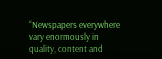“Newspapers everywhere vary enormously in quality, content and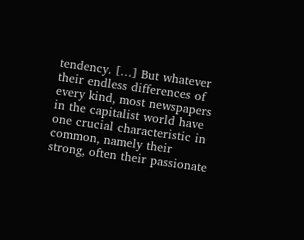tendency. […] But whatever their endless differences of every kind, most newspapers in the capitalist world have one crucial characteristic in common, namely their strong, often their passionate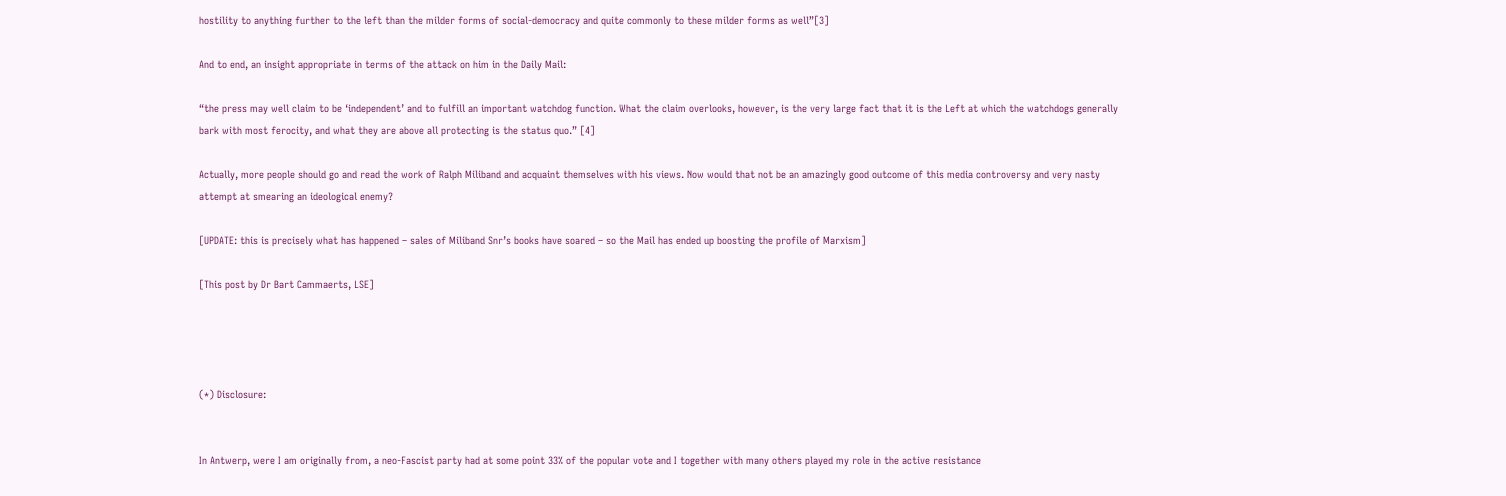hostility to anything further to the left than the milder forms of social-democracy and quite commonly to these milder forms as well”[3]

And to end, an insight appropriate in terms of the attack on him in the Daily Mail:

“the press may well claim to be ‘independent’ and to fulfill an important watchdog function. What the claim overlooks, however, is the very large fact that it is the Left at which the watchdogs generally bark with most ferocity, and what they are above all protecting is the status quo.” [4]

Actually, more people should go and read the work of Ralph Miliband and acquaint themselves with his views. Now would that not be an amazingly good outcome of this media controversy and very nasty attempt at smearing an ideological enemy?

[UPDATE: this is precisely what has happened – sales of Miliband Snr’s books have soared – so the Mail has ended up boosting the profile of Marxism]

[This post by Dr Bart Cammaerts, LSE]




(*) Disclosure:


In Antwerp, were I am originally from, a neo-Fascist party had at some point 33% of the popular vote and I together with many others played my role in the active resistance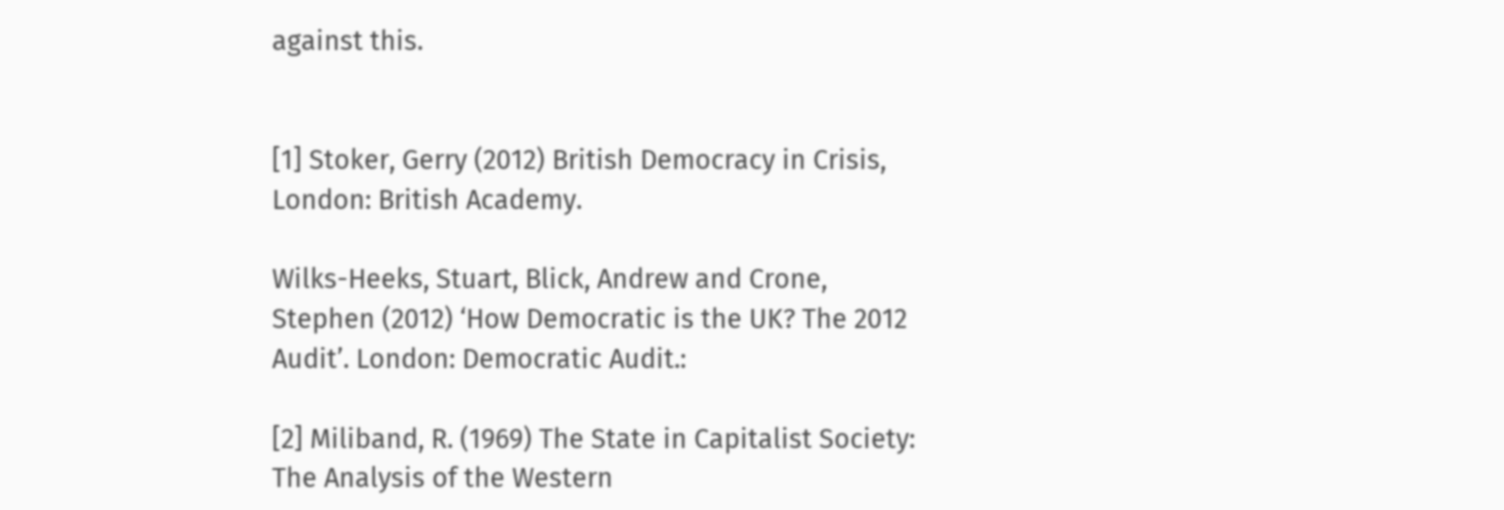against this.


[1] Stoker, Gerry (2012) British Democracy in Crisis, London: British Academy.

Wilks-Heeks, Stuart, Blick, Andrew and Crone, Stephen (2012) ‘How Democratic is the UK? The 2012 Audit’. London: Democratic Audit.:

[2] Miliband, R. (1969) The State in Capitalist Society: The Analysis of the Western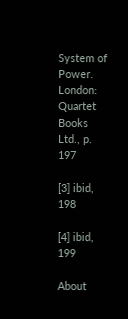System of Power. London: Quartet Books Ltd., p. 197

[3] ibid, 198

[4] ibid, 199

About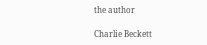the author

Charlie Beckett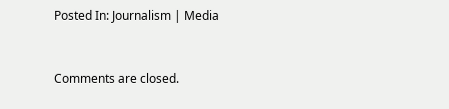Posted In: Journalism | Media


Comments are closed.